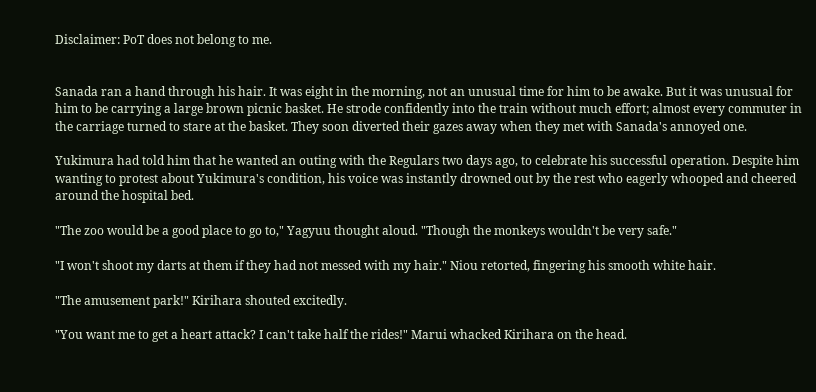Disclaimer: PoT does not belong to me.


Sanada ran a hand through his hair. It was eight in the morning, not an unusual time for him to be awake. But it was unusual for him to be carrying a large brown picnic basket. He strode confidently into the train without much effort; almost every commuter in the carriage turned to stare at the basket. They soon diverted their gazes away when they met with Sanada's annoyed one.

Yukimura had told him that he wanted an outing with the Regulars two days ago, to celebrate his successful operation. Despite him wanting to protest about Yukimura's condition, his voice was instantly drowned out by the rest who eagerly whooped and cheered around the hospital bed.

"The zoo would be a good place to go to," Yagyuu thought aloud. "Though the monkeys wouldn't be very safe."

"I won't shoot my darts at them if they had not messed with my hair." Niou retorted, fingering his smooth white hair.

"The amusement park!" Kirihara shouted excitedly.

"You want me to get a heart attack? I can't take half the rides!" Marui whacked Kirihara on the head.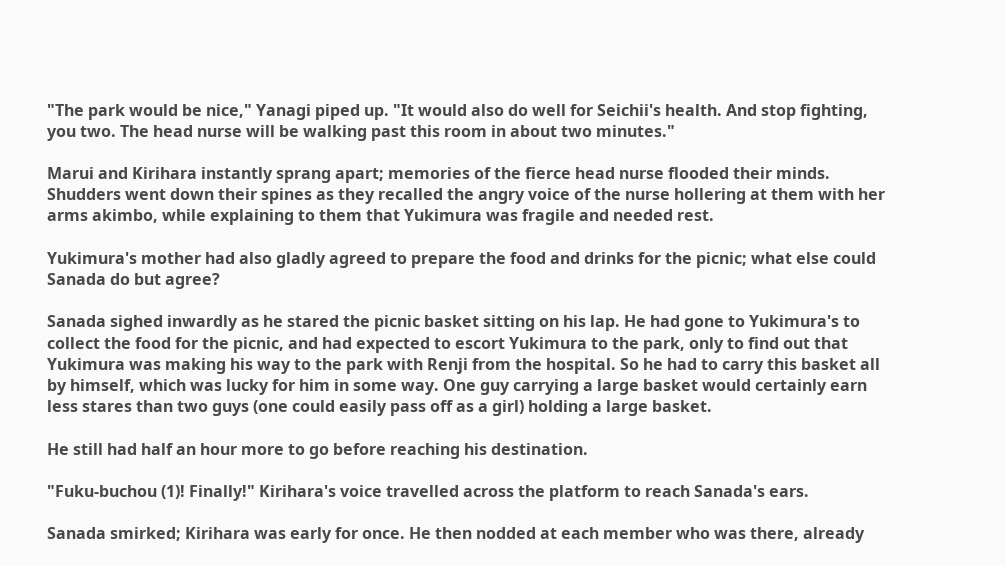"The park would be nice," Yanagi piped up. "It would also do well for Seichii's health. And stop fighting, you two. The head nurse will be walking past this room in about two minutes."

Marui and Kirihara instantly sprang apart; memories of the fierce head nurse flooded their minds. Shudders went down their spines as they recalled the angry voice of the nurse hollering at them with her arms akimbo, while explaining to them that Yukimura was fragile and needed rest.

Yukimura's mother had also gladly agreed to prepare the food and drinks for the picnic; what else could Sanada do but agree?

Sanada sighed inwardly as he stared the picnic basket sitting on his lap. He had gone to Yukimura's to collect the food for the picnic, and had expected to escort Yukimura to the park, only to find out that Yukimura was making his way to the park with Renji from the hospital. So he had to carry this basket all by himself, which was lucky for him in some way. One guy carrying a large basket would certainly earn less stares than two guys (one could easily pass off as a girl) holding a large basket.

He still had half an hour more to go before reaching his destination.

"Fuku-buchou (1)! Finally!" Kirihara's voice travelled across the platform to reach Sanada's ears.

Sanada smirked; Kirihara was early for once. He then nodded at each member who was there, already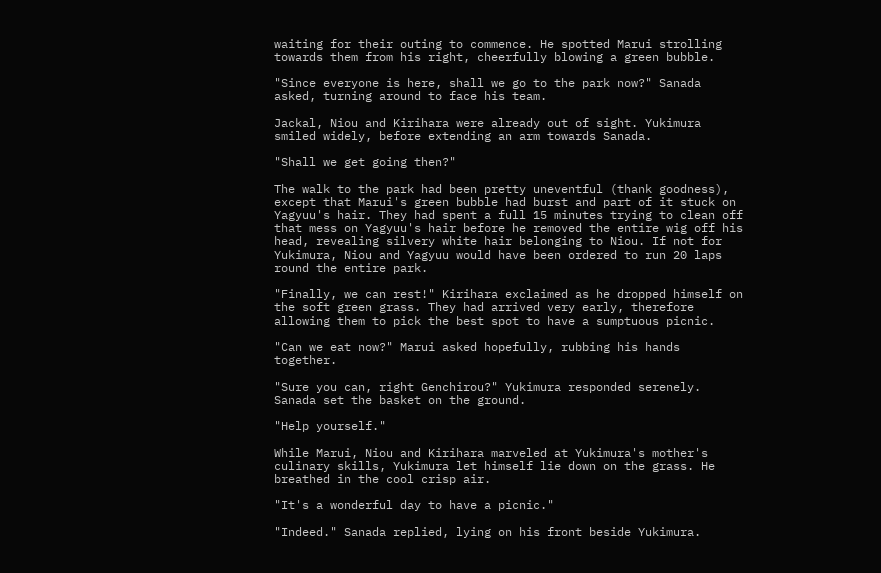waiting for their outing to commence. He spotted Marui strolling towards them from his right, cheerfully blowing a green bubble.

"Since everyone is here, shall we go to the park now?" Sanada asked, turning around to face his team.

Jackal, Niou and Kirihara were already out of sight. Yukimura smiled widely, before extending an arm towards Sanada.

"Shall we get going then?"

The walk to the park had been pretty uneventful (thank goodness), except that Marui's green bubble had burst and part of it stuck on Yagyuu's hair. They had spent a full 15 minutes trying to clean off that mess on Yagyuu's hair before he removed the entire wig off his head, revealing silvery white hair belonging to Niou. If not for Yukimura, Niou and Yagyuu would have been ordered to run 20 laps round the entire park.

"Finally, we can rest!" Kirihara exclaimed as he dropped himself on the soft green grass. They had arrived very early, therefore allowing them to pick the best spot to have a sumptuous picnic.

"Can we eat now?" Marui asked hopefully, rubbing his hands together.

"Sure you can, right Genchirou?" Yukimura responded serenely. Sanada set the basket on the ground.

"Help yourself."

While Marui, Niou and Kirihara marveled at Yukimura's mother's culinary skills, Yukimura let himself lie down on the grass. He breathed in the cool crisp air.

"It's a wonderful day to have a picnic."

"Indeed." Sanada replied, lying on his front beside Yukimura.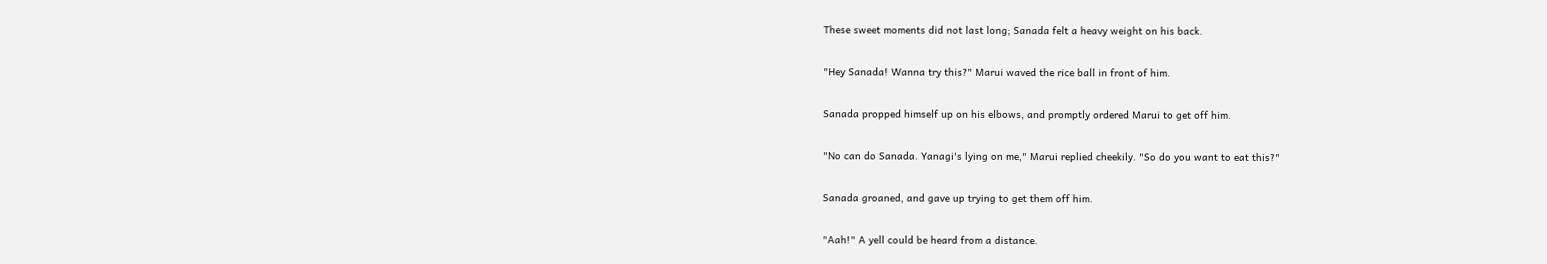These sweet moments did not last long; Sanada felt a heavy weight on his back.

"Hey Sanada! Wanna try this?" Marui waved the rice ball in front of him.

Sanada propped himself up on his elbows, and promptly ordered Marui to get off him.

"No can do Sanada. Yanagi's lying on me," Marui replied cheekily. "So do you want to eat this?"

Sanada groaned, and gave up trying to get them off him.

"Aah!" A yell could be heard from a distance.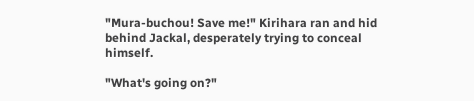"Mura-buchou! Save me!" Kirihara ran and hid behind Jackal, desperately trying to conceal himself.

"What's going on?"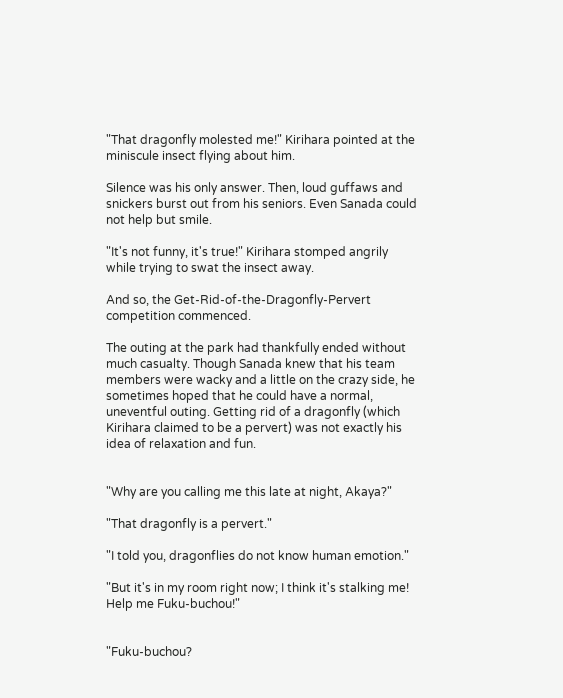"That dragonfly molested me!" Kirihara pointed at the miniscule insect flying about him.

Silence was his only answer. Then, loud guffaws and snickers burst out from his seniors. Even Sanada could not help but smile.

"It's not funny, it's true!" Kirihara stomped angrily while trying to swat the insect away.

And so, the Get-Rid-of-the-Dragonfly-Pervert competition commenced.

The outing at the park had thankfully ended without much casualty. Though Sanada knew that his team members were wacky and a little on the crazy side, he sometimes hoped that he could have a normal, uneventful outing. Getting rid of a dragonfly (which Kirihara claimed to be a pervert) was not exactly his idea of relaxation and fun.


"Why are you calling me this late at night, Akaya?"

"That dragonfly is a pervert."

"I told you, dragonflies do not know human emotion."

"But it's in my room right now; I think it's stalking me! Help me Fuku-buchou!"


"Fuku-buchou?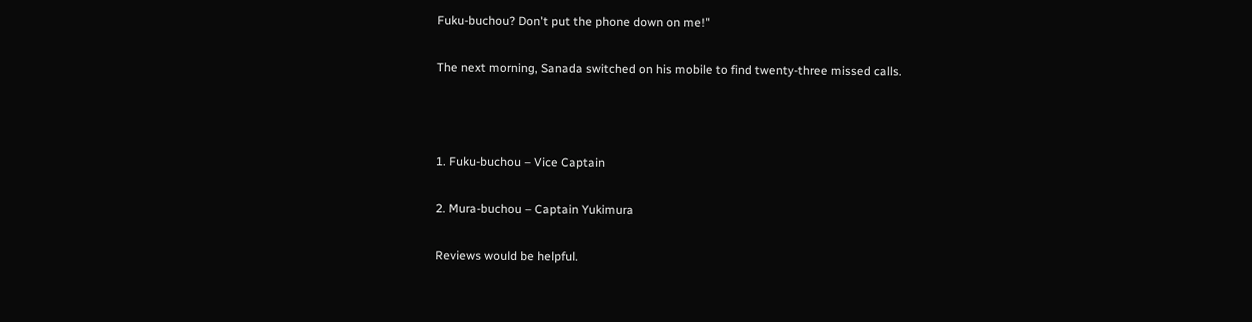Fuku-buchou? Don't put the phone down on me!"

The next morning, Sanada switched on his mobile to find twenty-three missed calls.



1. Fuku-buchou – Vice Captain

2. Mura-buchou – Captain Yukimura

Reviews would be helpful.